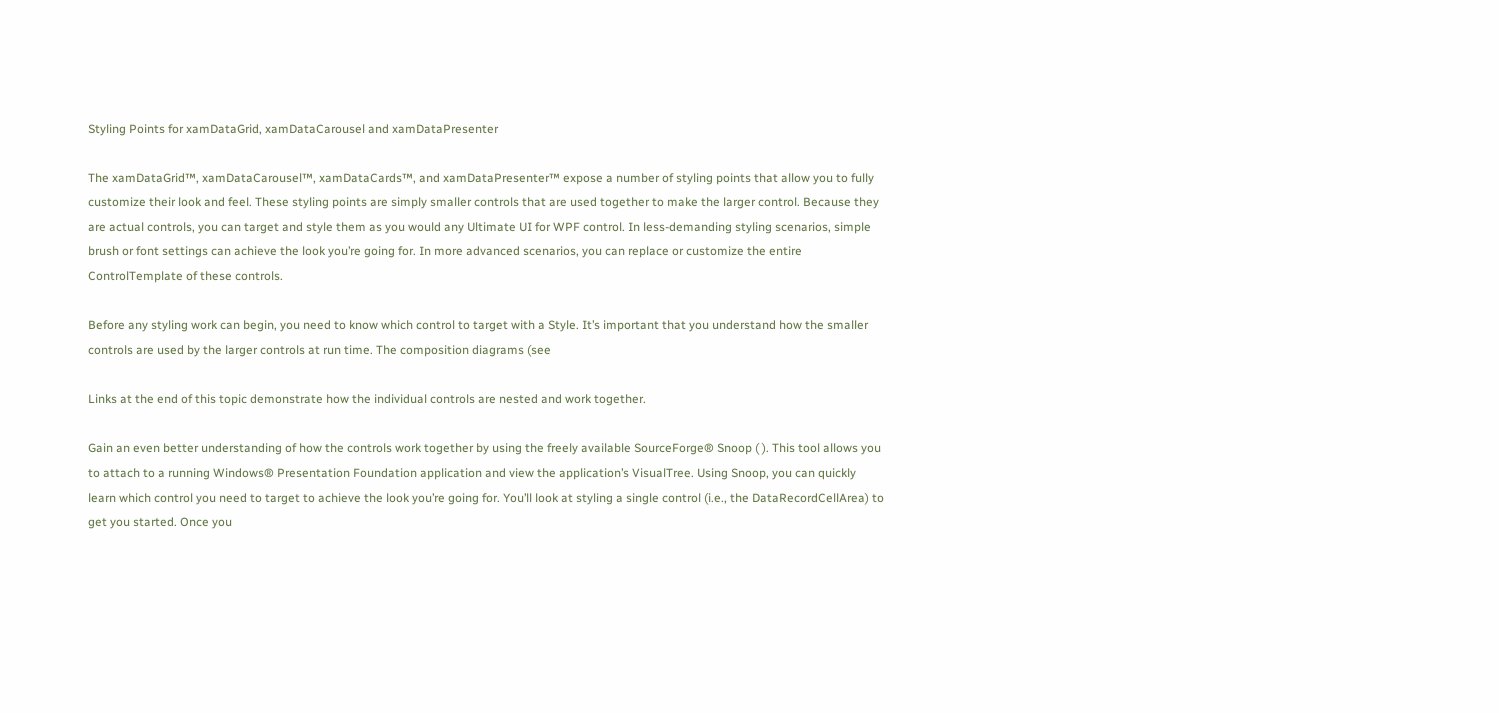Styling Points for xamDataGrid, xamDataCarousel and xamDataPresenter

The xamDataGrid™, xamDataCarousel™, xamDataCards™, and xamDataPresenter™ expose a number of styling points that allow you to fully customize their look and feel. These styling points are simply smaller controls that are used together to make the larger control. Because they are actual controls, you can target and style them as you would any Ultimate UI for WPF control. In less-demanding styling scenarios, simple brush or font settings can achieve the look you’re going for. In more advanced scenarios, you can replace or customize the entire ControlTemplate of these controls.

Before any styling work can begin, you need to know which control to target with a Style. It’s important that you understand how the smaller controls are used by the larger controls at run time. The composition diagrams (see

Links at the end of this topic demonstrate how the individual controls are nested and work together.

Gain an even better understanding of how the controls work together by using the freely available SourceForge® Snoop ( ). This tool allows you to attach to a running Windows® Presentation Foundation application and view the application’s VisualTree. Using Snoop, you can quickly learn which control you need to target to achieve the look you’re going for. You’ll look at styling a single control (i.e., the DataRecordCellArea) to get you started. Once you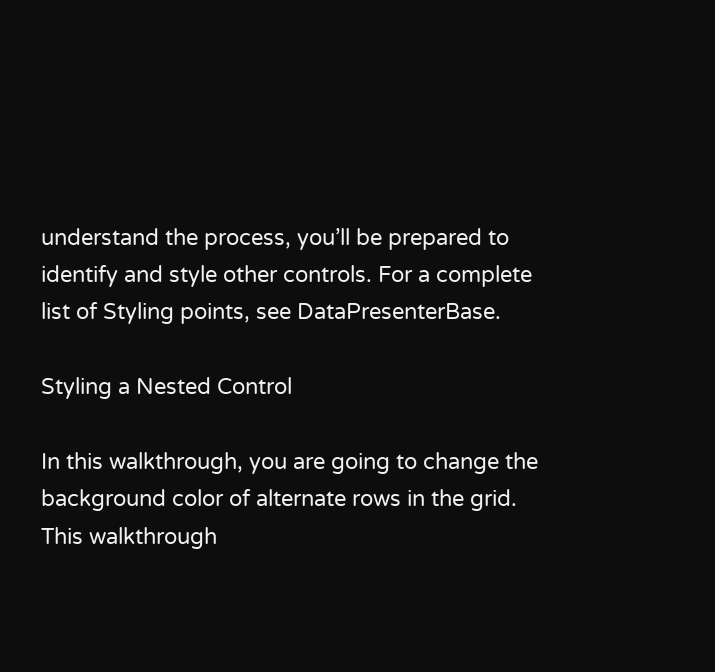understand the process, you’ll be prepared to identify and style other controls. For a complete list of Styling points, see DataPresenterBase.

Styling a Nested Control

In this walkthrough, you are going to change the background color of alternate rows in the grid. This walkthrough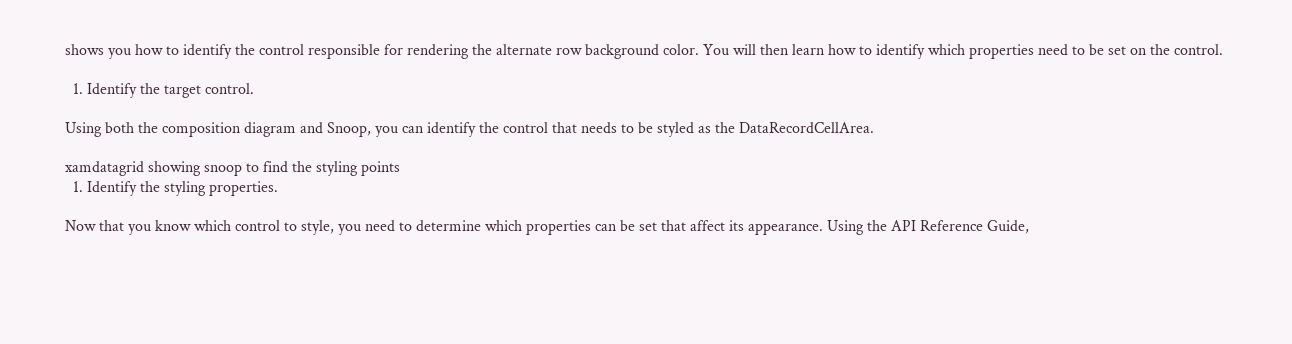shows you how to identify the control responsible for rendering the alternate row background color. You will then learn how to identify which properties need to be set on the control.

  1. Identify the target control.

Using both the composition diagram and Snoop, you can identify the control that needs to be styled as the DataRecordCellArea.

xamdatagrid showing snoop to find the styling points
  1. Identify the styling properties.

Now that you know which control to style, you need to determine which properties can be set that affect its appearance. Using the API Reference Guide,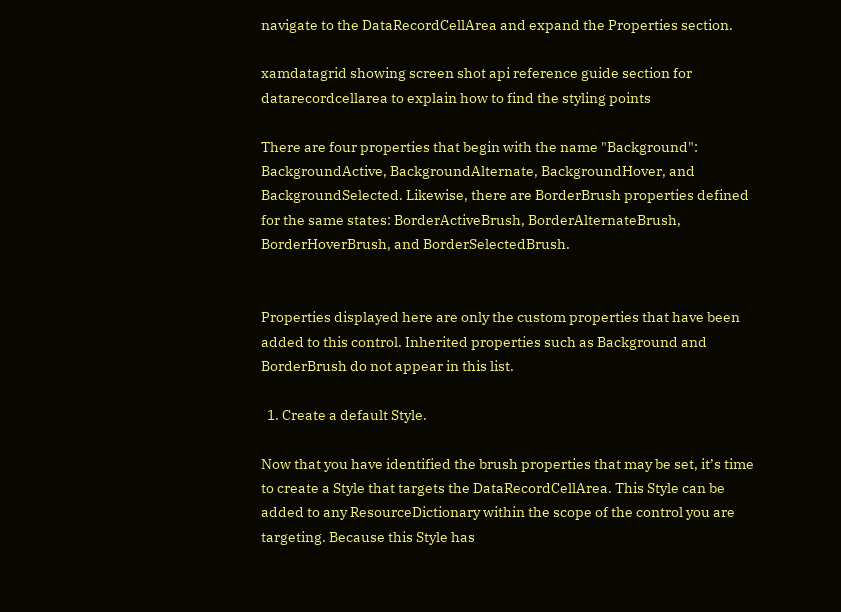navigate to the DataRecordCellArea and expand the Properties section.

xamdatagrid showing screen shot api reference guide section for datarecordcellarea to explain how to find the styling points

There are four properties that begin with the name "Background": BackgroundActive, BackgroundAlternate, BackgroundHover, and BackgroundSelected. Likewise, there are BorderBrush properties defined for the same states: BorderActiveBrush, BorderAlternateBrush, BorderHoverBrush, and BorderSelectedBrush.


Properties displayed here are only the custom properties that have been added to this control. Inherited properties such as Background and BorderBrush do not appear in this list.

  1. Create a default Style.

Now that you have identified the brush properties that may be set, it’s time to create a Style that targets the DataRecordCellArea. This Style can be added to any ResourceDictionary within the scope of the control you are targeting. Because this Style has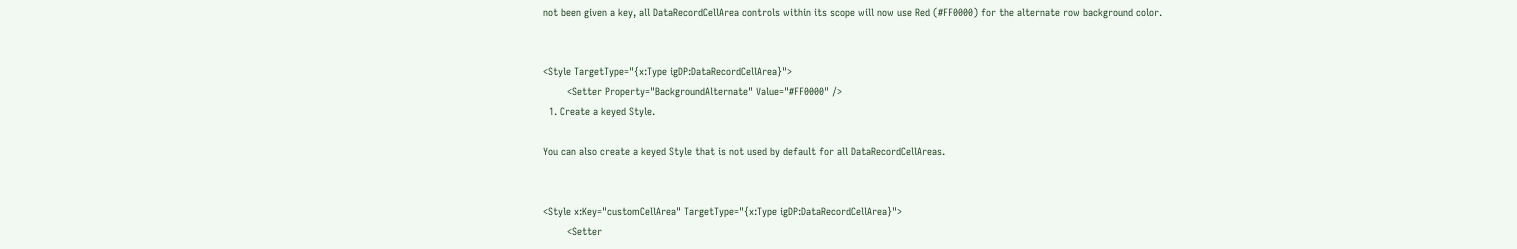not been given a key, all DataRecordCellArea controls within its scope will now use Red (#FF0000) for the alternate row background color.


<Style TargetType="{x:Type igDP:DataRecordCellArea}">
        <Setter Property="BackgroundAlternate" Value="#FF0000" />
  1. Create a keyed Style.

You can also create a keyed Style that is not used by default for all DataRecordCellAreas.


<Style x:Key="customCellArea" TargetType="{x:Type igDP:DataRecordCellArea}">
        <Setter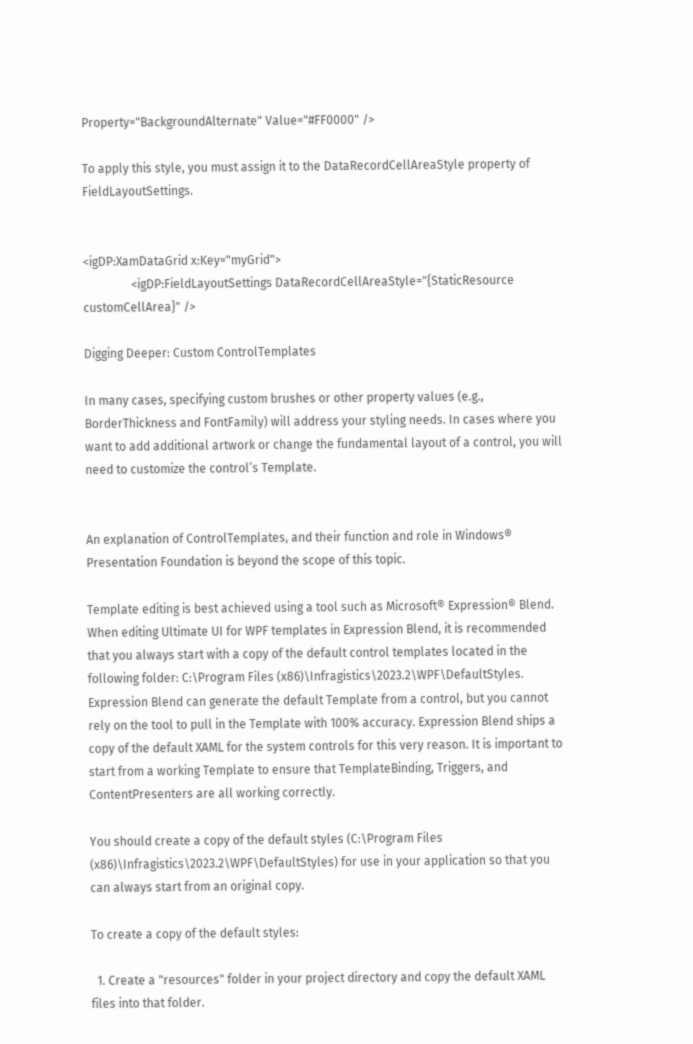Property="BackgroundAlternate" Value="#FF0000" />

To apply this style, you must assign it to the DataRecordCellAreaStyle property of FieldLayoutSettings.


<igDP:XamDataGrid x:Key="myGrid">
                <igDP:FieldLayoutSettings DataRecordCellAreaStyle="{StaticResource customCellArea}" />

Digging Deeper: Custom ControlTemplates

In many cases, specifying custom brushes or other property values (e.g., BorderThickness and FontFamily) will address your styling needs. In cases where you want to add additional artwork or change the fundamental layout of a control, you will need to customize the control’s Template.


An explanation of ControlTemplates, and their function and role in Windows® Presentation Foundation is beyond the scope of this topic.

Template editing is best achieved using a tool such as Microsoft® Expression® Blend. When editing Ultimate UI for WPF templates in Expression Blend, it is recommended that you always start with a copy of the default control templates located in the following folder: C:\Program Files (x86)\Infragistics\2023.2\WPF\DefaultStyles. Expression Blend can generate the default Template from a control, but you cannot rely on the tool to pull in the Template with 100% accuracy. Expression Blend ships a copy of the default XAML for the system controls for this very reason. It is important to start from a working Template to ensure that TemplateBinding, Triggers, and ContentPresenters are all working correctly.

You should create a copy of the default styles (C:\Program Files (x86)\Infragistics\2023.2\WPF\DefaultStyles) for use in your application so that you can always start from an original copy.

To create a copy of the default styles:

  1. Create a "resources" folder in your project directory and copy the default XAML files into that folder.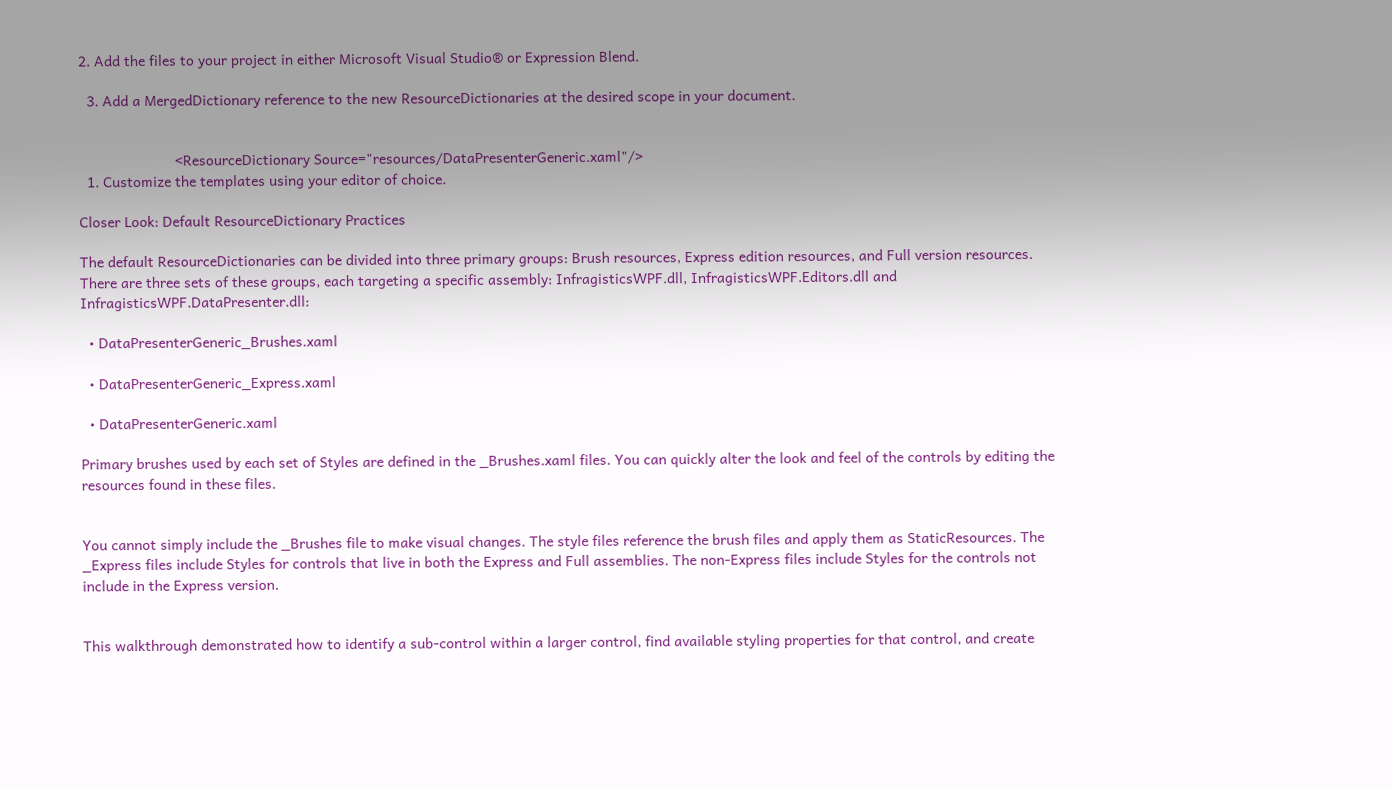2. Add the files to your project in either Microsoft Visual Studio® or Expression Blend.

  3. Add a MergedDictionary reference to the new ResourceDictionaries at the desired scope in your document.


                        <ResourceDictionary Source="resources/DataPresenterGeneric.xaml"/>
  1. Customize the templates using your editor of choice.

Closer Look: Default ResourceDictionary Practices

The default ResourceDictionaries can be divided into three primary groups: Brush resources, Express edition resources, and Full version resources. There are three sets of these groups, each targeting a specific assembly: InfragisticsWPF.dll, InfragisticsWPF.Editors.dll and InfragisticsWPF.DataPresenter.dll:

  • DataPresenterGeneric_Brushes.xaml

  • DataPresenterGeneric_Express.xaml

  • DataPresenterGeneric.xaml

Primary brushes used by each set of Styles are defined in the _Brushes.xaml files. You can quickly alter the look and feel of the controls by editing the resources found in these files.


You cannot simply include the _Brushes file to make visual changes. The style files reference the brush files and apply them as StaticResources. The _Express files include Styles for controls that live in both the Express and Full assemblies. The non-Express files include Styles for the controls not include in the Express version.


This walkthrough demonstrated how to identify a sub-control within a larger control, find available styling properties for that control, and create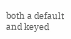both a default and keyed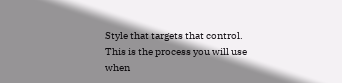Style that targets that control. This is the process you will use when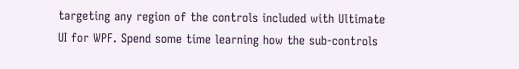targeting any region of the controls included with Ultimate UI for WPF. Spend some time learning how the sub-controls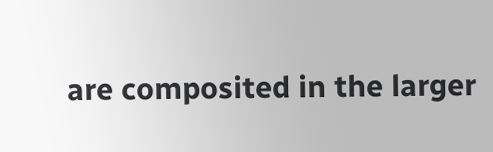are composited in the larger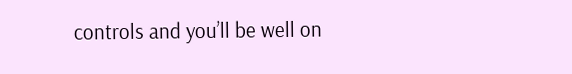controls and you’ll be well on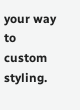your way to custom styling.